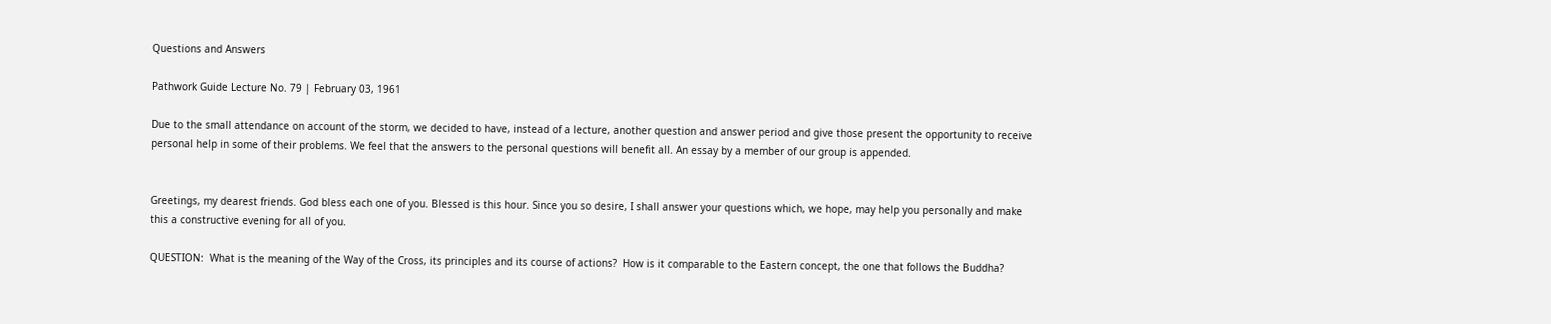Questions and Answers

Pathwork Guide Lecture No. 79 | February 03, 1961

Due to the small attendance on account of the storm, we decided to have, instead of a lecture, another question and answer period and give those present the opportunity to receive personal help in some of their problems. We feel that the answers to the personal questions will benefit all. An essay by a member of our group is appended.


Greetings, my dearest friends. God bless each one of you. Blessed is this hour. Since you so desire, I shall answer your questions which, we hope, may help you personally and make this a constructive evening for all of you.

QUESTION:  What is the meaning of the Way of the Cross, its principles and its course of actions?  How is it comparable to the Eastern concept, the one that follows the Buddha?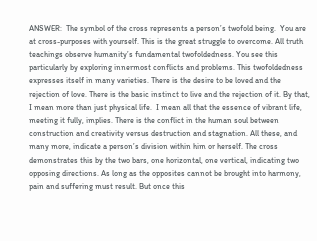ANSWER:  The symbol of the cross represents a person’s twofold being.  You are at cross-purposes with yourself. This is the great struggle to overcome. All truth teachings observe humanity’s fundamental twofoldedness. You see this particularly by exploring innermost conflicts and problems. This twofoldedness expresses itself in many varieties. There is the desire to be loved and the rejection of love. There is the basic instinct to live and the rejection of it. By that, I mean more than just physical life.  I mean all that the essence of vibrant life, meeting it fully, implies. There is the conflict in the human soul between construction and creativity versus destruction and stagnation. All these, and many more, indicate a person’s division within him or herself. The cross demonstrates this by the two bars, one horizontal, one vertical, indicating two opposing directions. As long as the opposites cannot be brought into harmony, pain and suffering must result. But once this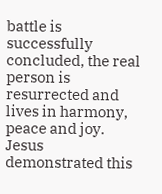battle is successfully concluded, the real person is resurrected and lives in harmony, peace and joy. Jesus demonstrated this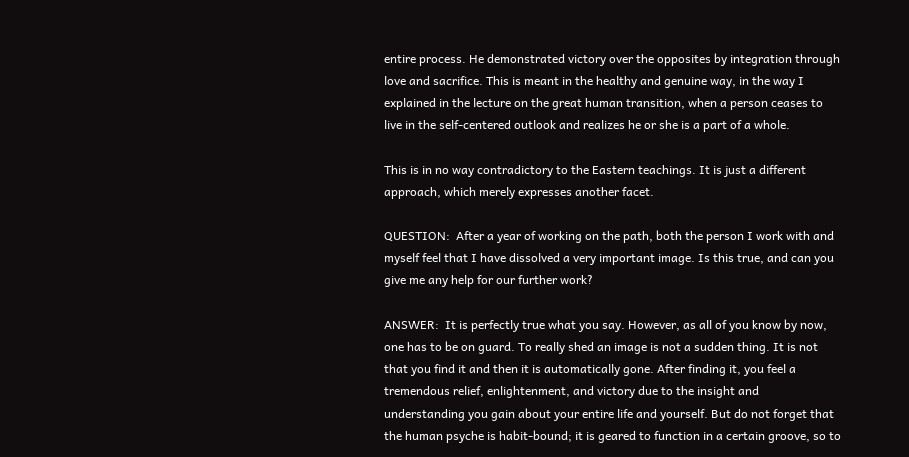entire process. He demonstrated victory over the opposites by integration through love and sacrifice. This is meant in the healthy and genuine way, in the way I explained in the lecture on the great human transition, when a person ceases to live in the self-centered outlook and realizes he or she is a part of a whole.

This is in no way contradictory to the Eastern teachings. It is just a different approach, which merely expresses another facet.

QUESTION:  After a year of working on the path, both the person I work with and myself feel that I have dissolved a very important image. Is this true, and can you give me any help for our further work?

ANSWER:  It is perfectly true what you say. However, as all of you know by now, one has to be on guard. To really shed an image is not a sudden thing. It is not that you find it and then it is automatically gone. After finding it, you feel a tremendous relief, enlightenment, and victory due to the insight and understanding you gain about your entire life and yourself. But do not forget that the human psyche is habit-bound; it is geared to function in a certain groove, so to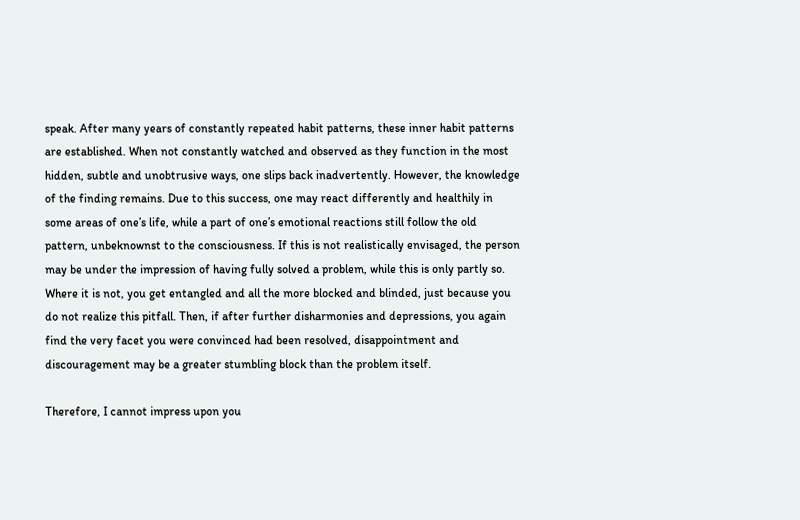speak. After many years of constantly repeated habit patterns, these inner habit patterns are established. When not constantly watched and observed as they function in the most hidden, subtle and unobtrusive ways, one slips back inadvertently. However, the knowledge of the finding remains. Due to this success, one may react differently and healthily in some areas of one’s life, while a part of one’s emotional reactions still follow the old pattern, unbeknownst to the consciousness. If this is not realistically envisaged, the person may be under the impression of having fully solved a problem, while this is only partly so. Where it is not, you get entangled and all the more blocked and blinded, just because you do not realize this pitfall. Then, if after further disharmonies and depressions, you again find the very facet you were convinced had been resolved, disappointment and discouragement may be a greater stumbling block than the problem itself.

Therefore, I cannot impress upon you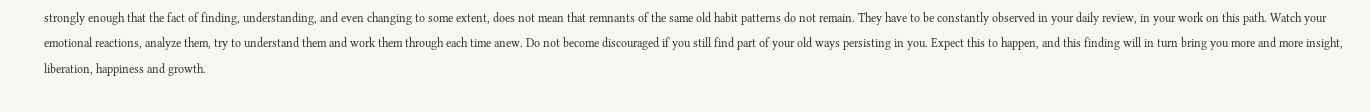strongly enough that the fact of finding, understanding, and even changing to some extent, does not mean that remnants of the same old habit patterns do not remain. They have to be constantly observed in your daily review, in your work on this path. Watch your emotional reactions, analyze them, try to understand them and work them through each time anew. Do not become discouraged if you still find part of your old ways persisting in you. Expect this to happen, and this finding will in turn bring you more and more insight, liberation, happiness and growth.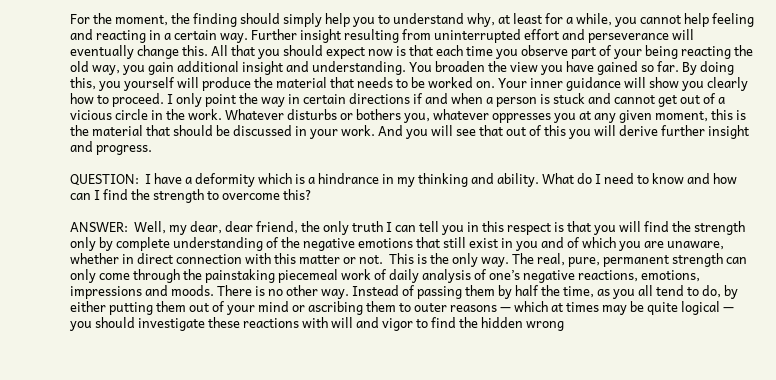For the moment, the finding should simply help you to understand why, at least for a while, you cannot help feeling and reacting in a certain way. Further insight resulting from uninterrupted effort and perseverance will eventually change this. All that you should expect now is that each time you observe part of your being reacting the old way, you gain additional insight and understanding. You broaden the view you have gained so far. By doing this, you yourself will produce the material that needs to be worked on. Your inner guidance will show you clearly how to proceed. I only point the way in certain directions if and when a person is stuck and cannot get out of a vicious circle in the work. Whatever disturbs or bothers you, whatever oppresses you at any given moment, this is the material that should be discussed in your work. And you will see that out of this you will derive further insight and progress.

QUESTION:  I have a deformity which is a hindrance in my thinking and ability. What do I need to know and how can I find the strength to overcome this?

ANSWER:  Well, my dear, dear friend, the only truth I can tell you in this respect is that you will find the strength only by complete understanding of the negative emotions that still exist in you and of which you are unaware, whether in direct connection with this matter or not.  This is the only way. The real, pure, permanent strength can only come through the painstaking piecemeal work of daily analysis of one’s negative reactions, emotions, impressions and moods. There is no other way. Instead of passing them by half the time, as you all tend to do, by either putting them out of your mind or ascribing them to outer reasons — which at times may be quite logical — you should investigate these reactions with will and vigor to find the hidden wrong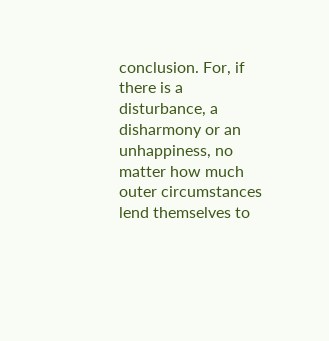conclusion. For, if there is a disturbance, a disharmony or an unhappiness, no matter how much outer circumstances lend themselves to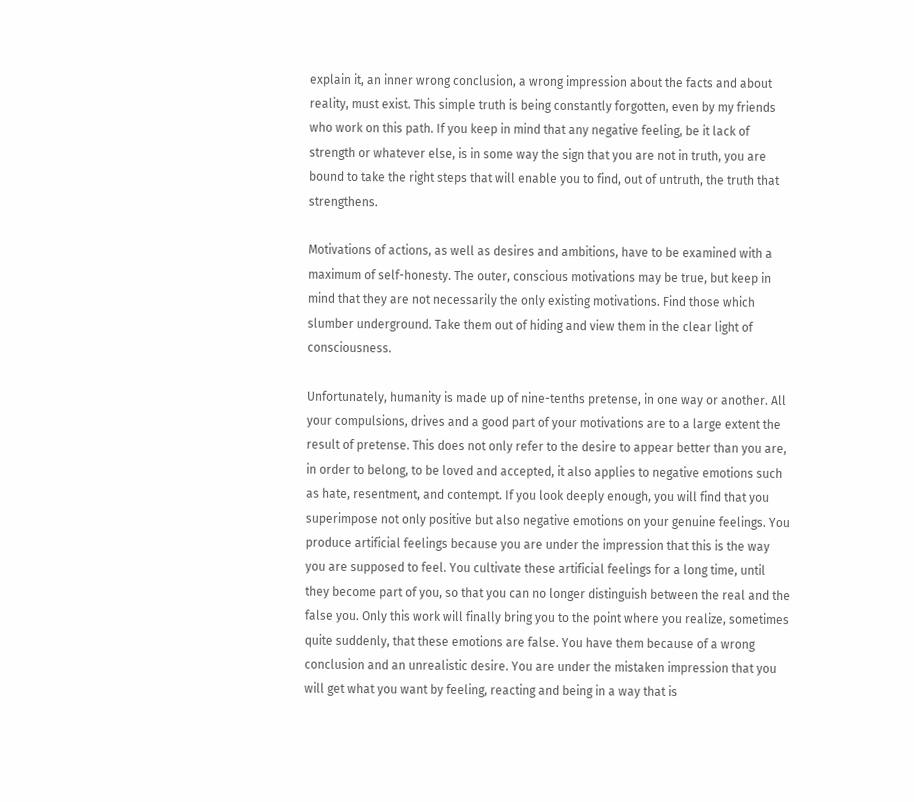explain it, an inner wrong conclusion, a wrong impression about the facts and about reality, must exist. This simple truth is being constantly forgotten, even by my friends who work on this path. If you keep in mind that any negative feeling, be it lack of strength or whatever else, is in some way the sign that you are not in truth, you are bound to take the right steps that will enable you to find, out of untruth, the truth that strengthens.

Motivations of actions, as well as desires and ambitions, have to be examined with a maximum of self-honesty. The outer, conscious motivations may be true, but keep in mind that they are not necessarily the only existing motivations. Find those which slumber underground. Take them out of hiding and view them in the clear light of consciousness.

Unfortunately, humanity is made up of nine-tenths pretense, in one way or another. All your compulsions, drives and a good part of your motivations are to a large extent the result of pretense. This does not only refer to the desire to appear better than you are, in order to belong, to be loved and accepted, it also applies to negative emotions such as hate, resentment, and contempt. If you look deeply enough, you will find that you superimpose not only positive but also negative emotions on your genuine feelings. You produce artificial feelings because you are under the impression that this is the way you are supposed to feel. You cultivate these artificial feelings for a long time, until they become part of you, so that you can no longer distinguish between the real and the false you. Only this work will finally bring you to the point where you realize, sometimes quite suddenly, that these emotions are false. You have them because of a wrong conclusion and an unrealistic desire. You are under the mistaken impression that you will get what you want by feeling, reacting and being in a way that is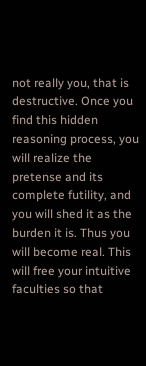not really you, that is destructive. Once you find this hidden reasoning process, you will realize the pretense and its complete futility, and you will shed it as the burden it is. Thus you will become real. This will free your intuitive faculties so that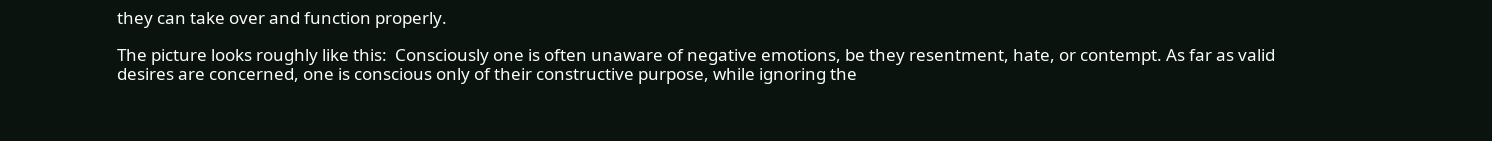they can take over and function properly.

The picture looks roughly like this:  Consciously one is often unaware of negative emotions, be they resentment, hate, or contempt. As far as valid desires are concerned, one is conscious only of their constructive purpose, while ignoring the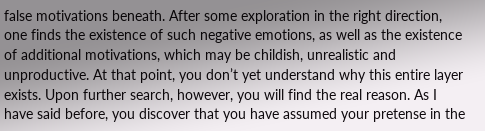false motivations beneath. After some exploration in the right direction, one finds the existence of such negative emotions, as well as the existence of additional motivations, which may be childish, unrealistic and unproductive. At that point, you don’t yet understand why this entire layer exists. Upon further search, however, you will find the real reason. As I have said before, you discover that you have assumed your pretense in the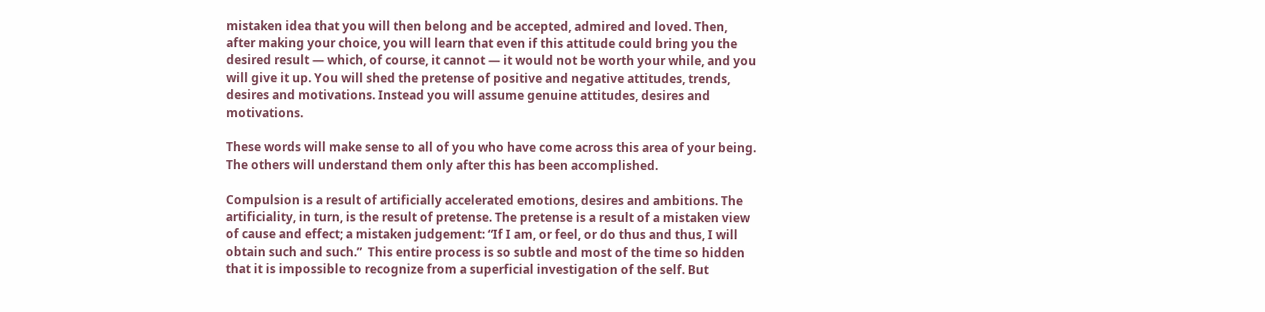mistaken idea that you will then belong and be accepted, admired and loved. Then, after making your choice, you will learn that even if this attitude could bring you the desired result — which, of course, it cannot — it would not be worth your while, and you will give it up. You will shed the pretense of positive and negative attitudes, trends, desires and motivations. Instead you will assume genuine attitudes, desires and motivations.

These words will make sense to all of you who have come across this area of your being. The others will understand them only after this has been accomplished.

Compulsion is a result of artificially accelerated emotions, desires and ambitions. The artificiality, in turn, is the result of pretense. The pretense is a result of a mistaken view of cause and effect; a mistaken judgement: “If I am, or feel, or do thus and thus, I will obtain such and such.”  This entire process is so subtle and most of the time so hidden that it is impossible to recognize from a superficial investigation of the self. But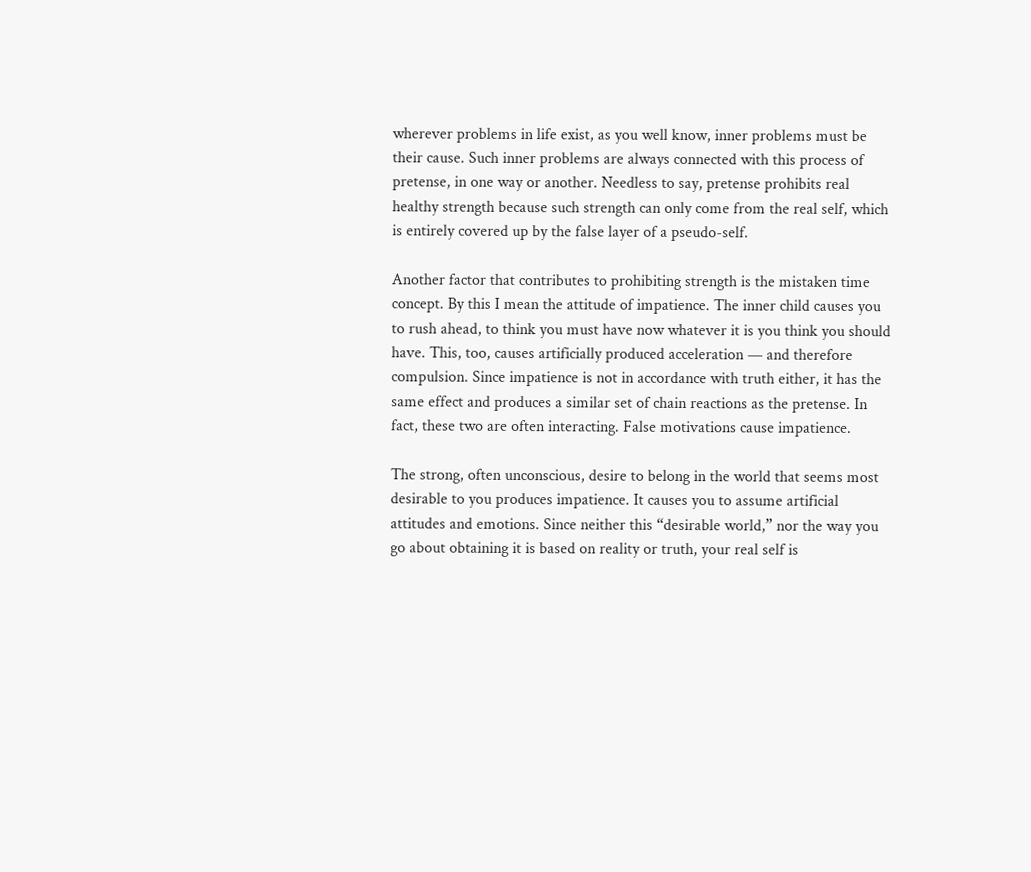wherever problems in life exist, as you well know, inner problems must be their cause. Such inner problems are always connected with this process of pretense, in one way or another. Needless to say, pretense prohibits real healthy strength because such strength can only come from the real self, which is entirely covered up by the false layer of a pseudo-self.

Another factor that contributes to prohibiting strength is the mistaken time concept. By this I mean the attitude of impatience. The inner child causes you to rush ahead, to think you must have now whatever it is you think you should have. This, too, causes artificially produced acceleration — and therefore compulsion. Since impatience is not in accordance with truth either, it has the same effect and produces a similar set of chain reactions as the pretense. In fact, these two are often interacting. False motivations cause impatience.

The strong, often unconscious, desire to belong in the world that seems most desirable to you produces impatience. It causes you to assume artificial attitudes and emotions. Since neither this “desirable world,” nor the way you go about obtaining it is based on reality or truth, your real self is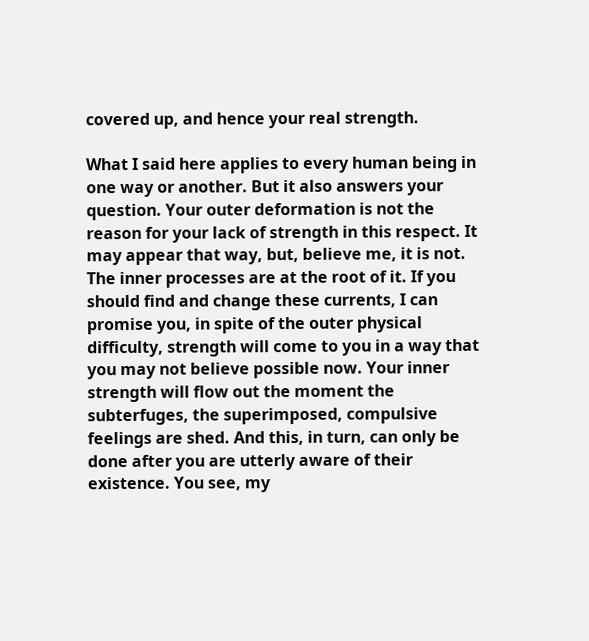covered up, and hence your real strength.

What I said here applies to every human being in one way or another. But it also answers your question. Your outer deformation is not the reason for your lack of strength in this respect. It may appear that way, but, believe me, it is not. The inner processes are at the root of it. If you should find and change these currents, I can promise you, in spite of the outer physical difficulty, strength will come to you in a way that you may not believe possible now. Your inner strength will flow out the moment the subterfuges, the superimposed, compulsive feelings are shed. And this, in turn, can only be done after you are utterly aware of their existence. You see, my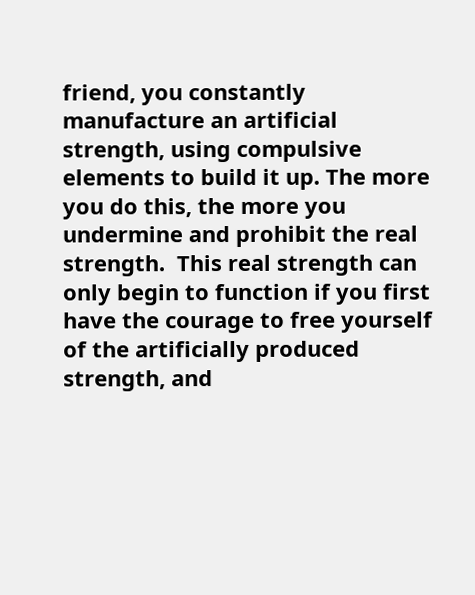friend, you constantly manufacture an artificial strength, using compulsive elements to build it up. The more you do this, the more you undermine and prohibit the real strength.  This real strength can only begin to function if you first have the courage to free yourself of the artificially produced strength, and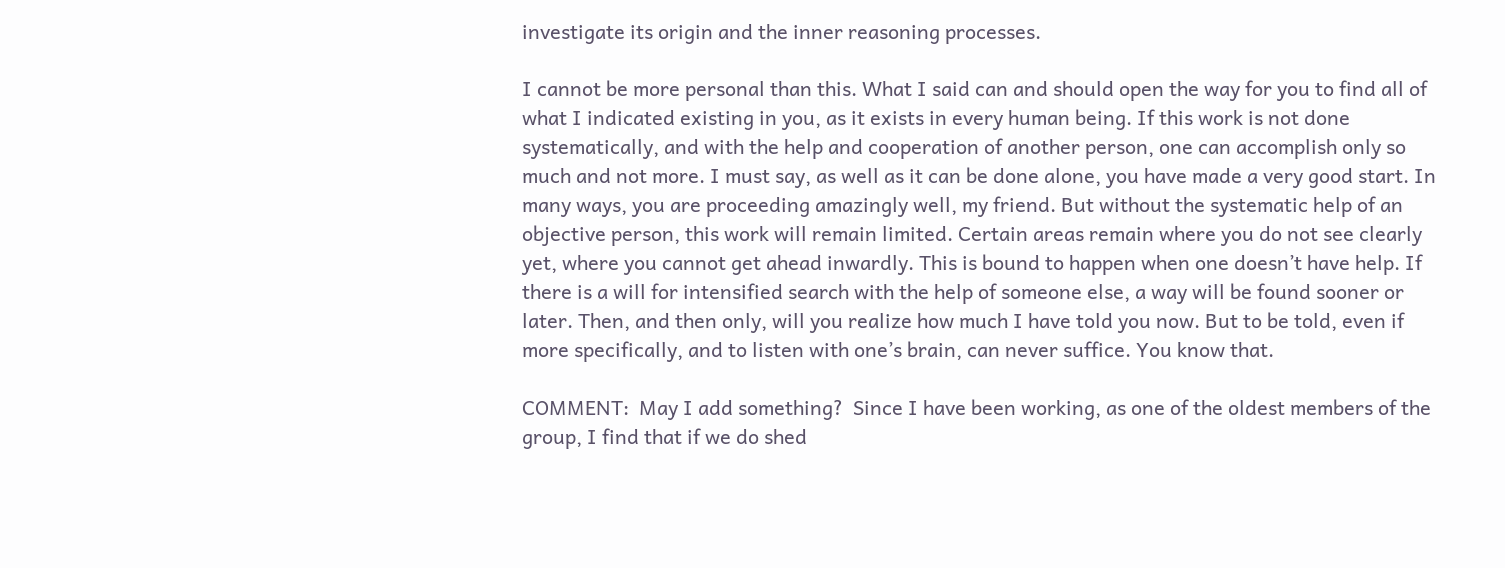investigate its origin and the inner reasoning processes.

I cannot be more personal than this. What I said can and should open the way for you to find all of what I indicated existing in you, as it exists in every human being. If this work is not done systematically, and with the help and cooperation of another person, one can accomplish only so much and not more. I must say, as well as it can be done alone, you have made a very good start. In many ways, you are proceeding amazingly well, my friend. But without the systematic help of an objective person, this work will remain limited. Certain areas remain where you do not see clearly yet, where you cannot get ahead inwardly. This is bound to happen when one doesn’t have help. If there is a will for intensified search with the help of someone else, a way will be found sooner or later. Then, and then only, will you realize how much I have told you now. But to be told, even if more specifically, and to listen with one’s brain, can never suffice. You know that.

COMMENT:  May I add something?  Since I have been working, as one of the oldest members of the group, I find that if we do shed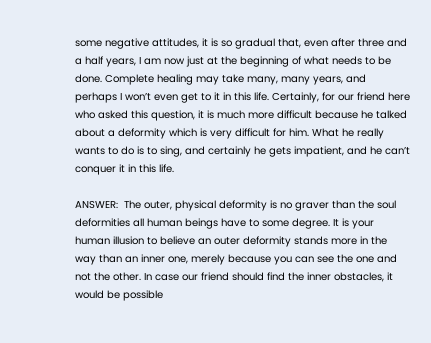some negative attitudes, it is so gradual that, even after three and a half years, I am now just at the beginning of what needs to be done. Complete healing may take many, many years, and perhaps I won’t even get to it in this life. Certainly, for our friend here who asked this question, it is much more difficult because he talked about a deformity which is very difficult for him. What he really wants to do is to sing, and certainly he gets impatient, and he can’t conquer it in this life.

ANSWER:  The outer, physical deformity is no graver than the soul deformities all human beings have to some degree. It is your human illusion to believe an outer deformity stands more in the way than an inner one, merely because you can see the one and not the other. In case our friend should find the inner obstacles, it would be possible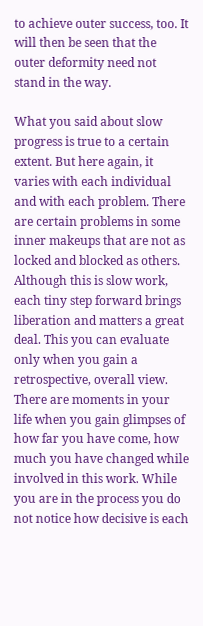to achieve outer success, too. It will then be seen that the outer deformity need not stand in the way.

What you said about slow progress is true to a certain extent. But here again, it varies with each individual and with each problem. There are certain problems in some inner makeups that are not as locked and blocked as others. Although this is slow work, each tiny step forward brings liberation and matters a great deal. This you can evaluate only when you gain a retrospective, overall view. There are moments in your life when you gain glimpses of how far you have come, how much you have changed while involved in this work. While you are in the process you do not notice how decisive is each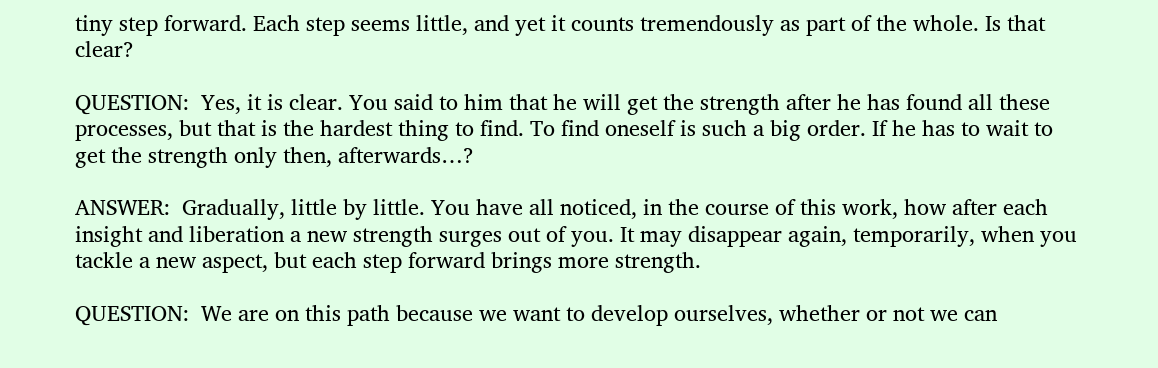tiny step forward. Each step seems little, and yet it counts tremendously as part of the whole. Is that clear?

QUESTION:  Yes, it is clear. You said to him that he will get the strength after he has found all these processes, but that is the hardest thing to find. To find oneself is such a big order. If he has to wait to get the strength only then, afterwards…?

ANSWER:  Gradually, little by little. You have all noticed, in the course of this work, how after each insight and liberation a new strength surges out of you. It may disappear again, temporarily, when you tackle a new aspect, but each step forward brings more strength.

QUESTION:  We are on this path because we want to develop ourselves, whether or not we can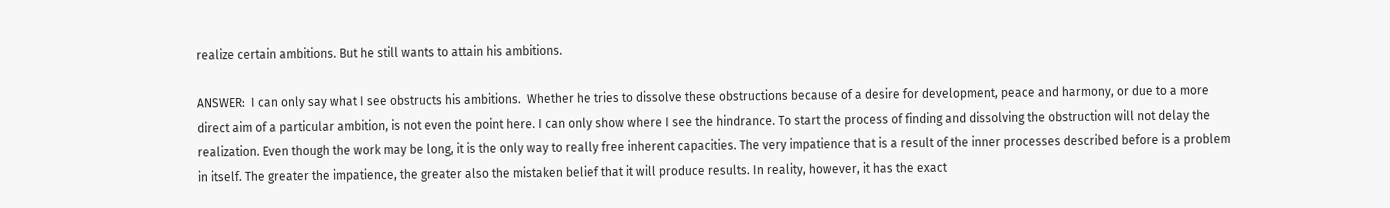realize certain ambitions. But he still wants to attain his ambitions.

ANSWER:  I can only say what I see obstructs his ambitions.  Whether he tries to dissolve these obstructions because of a desire for development, peace and harmony, or due to a more direct aim of a particular ambition, is not even the point here. I can only show where I see the hindrance. To start the process of finding and dissolving the obstruction will not delay the realization. Even though the work may be long, it is the only way to really free inherent capacities. The very impatience that is a result of the inner processes described before is a problem in itself. The greater the impatience, the greater also the mistaken belief that it will produce results. In reality, however, it has the exact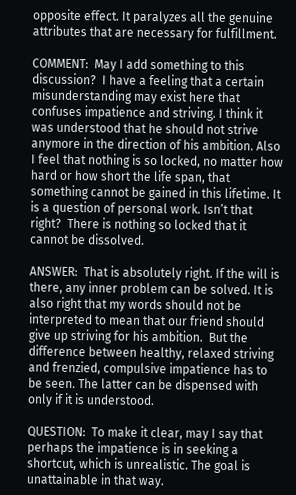opposite effect. It paralyzes all the genuine attributes that are necessary for fulfillment.

COMMENT:  May I add something to this discussion?  I have a feeling that a certain misunderstanding may exist here that confuses impatience and striving. I think it was understood that he should not strive anymore in the direction of his ambition. Also I feel that nothing is so locked, no matter how hard or how short the life span, that something cannot be gained in this lifetime. It is a question of personal work. Isn’t that right?  There is nothing so locked that it cannot be dissolved.

ANSWER:  That is absolutely right. If the will is there, any inner problem can be solved. It is also right that my words should not be interpreted to mean that our friend should give up striving for his ambition.  But the difference between healthy, relaxed striving and frenzied, compulsive impatience has to be seen. The latter can be dispensed with only if it is understood.

QUESTION:  To make it clear, may I say that perhaps the impatience is in seeking a shortcut, which is unrealistic. The goal is unattainable in that way.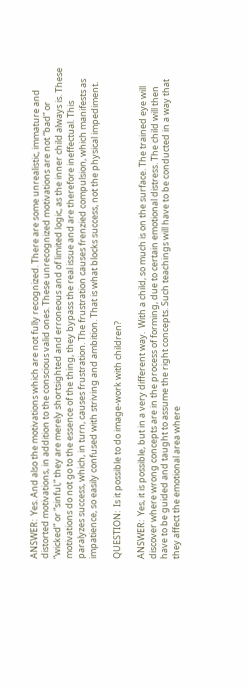ANSWER:  Yes. And also the motivations which are not fully recognized. There are some unrealistic, immature and distorted motivations, in addition to the conscious valid ones. These unrecognized motivations are not “bad” or “wicked” or “sinful,” they are merely shortsighted and erroneous and of limited logic, as the inner child always is. These motivations do not go to the essence of the thing, they bypass the real issue and are therefore ineffectual. This paralyzes success, which, in turn, causes frustration. The frustration causes frenzied compulsion, which manifests as impatience, so easily confused with striving and ambition. That is what blocks success, not the physical impediment.

QUESTION:  Is it possible to do image-work with children?

ANSWER:  Yes, it is possible, but in a very different way.  With a child, so much is on the surface. The trained eye will discover where wrong concepts are in the process of forming, due to certain emotional distress. The child will then have to be guided and taught to assume the right concepts. Such teachings will have to be conducted in a way that they affect the emotional area where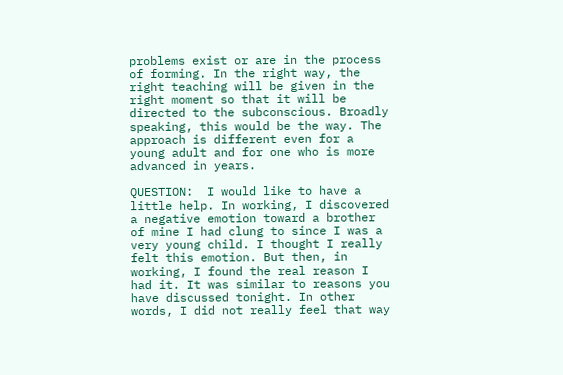problems exist or are in the process of forming. In the right way, the right teaching will be given in the right moment so that it will be directed to the subconscious. Broadly speaking, this would be the way. The approach is different even for a young adult and for one who is more advanced in years.

QUESTION:  I would like to have a little help. In working, I discovered a negative emotion toward a brother of mine I had clung to since I was a very young child. I thought I really felt this emotion. But then, in working, I found the real reason I had it. It was similar to reasons you have discussed tonight. In other words, I did not really feel that way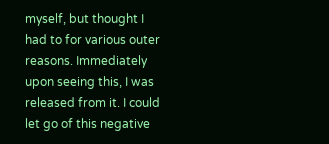myself, but thought I had to for various outer reasons. Immediately upon seeing this, I was released from it. I could let go of this negative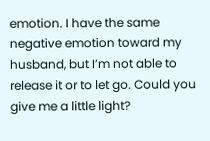emotion. I have the same negative emotion toward my husband, but I’m not able to release it or to let go. Could you give me a little light?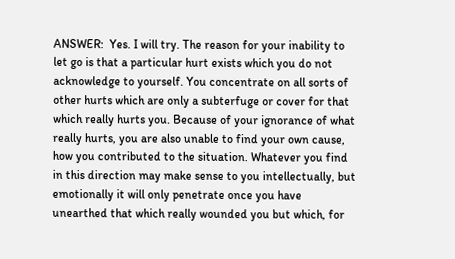ANSWER:  Yes. I will try. The reason for your inability to let go is that a particular hurt exists which you do not acknowledge to yourself. You concentrate on all sorts of other hurts which are only a subterfuge or cover for that which really hurts you. Because of your ignorance of what really hurts, you are also unable to find your own cause, how you contributed to the situation. Whatever you find in this direction may make sense to you intellectually, but emotionally it will only penetrate once you have unearthed that which really wounded you but which, for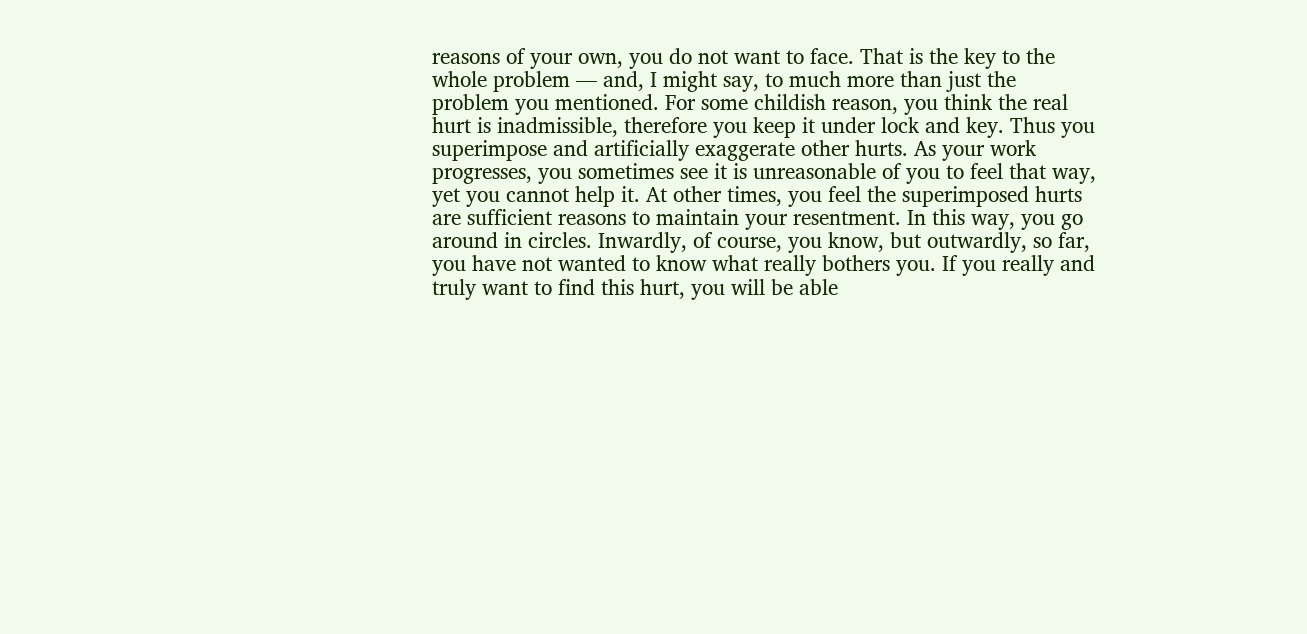reasons of your own, you do not want to face. That is the key to the whole problem — and, I might say, to much more than just the problem you mentioned. For some childish reason, you think the real hurt is inadmissible, therefore you keep it under lock and key. Thus you superimpose and artificially exaggerate other hurts. As your work progresses, you sometimes see it is unreasonable of you to feel that way, yet you cannot help it. At other times, you feel the superimposed hurts are sufficient reasons to maintain your resentment. In this way, you go around in circles. Inwardly, of course, you know, but outwardly, so far, you have not wanted to know what really bothers you. If you really and truly want to find this hurt, you will be able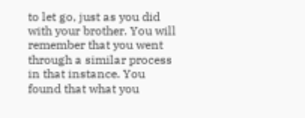to let go, just as you did with your brother. You will remember that you went through a similar process in that instance. You found that what you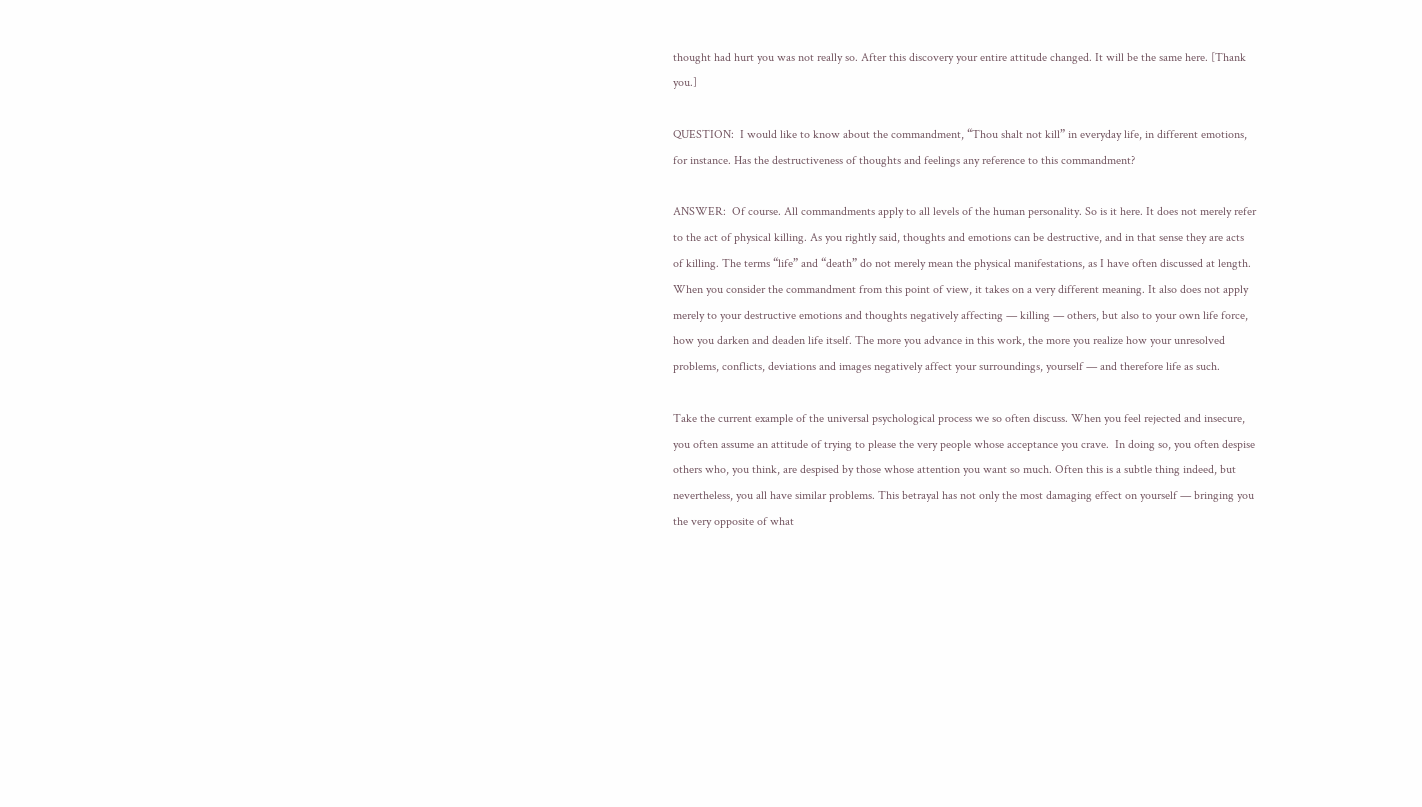thought had hurt you was not really so. After this discovery your entire attitude changed. It will be the same here. [Thank you.]

QUESTION:  I would like to know about the commandment, “Thou shalt not kill” in everyday life, in different emotions, for instance. Has the destructiveness of thoughts and feelings any reference to this commandment?

ANSWER:  Of course. All commandments apply to all levels of the human personality. So is it here. It does not merely refer to the act of physical killing. As you rightly said, thoughts and emotions can be destructive, and in that sense they are acts of killing. The terms “life” and “death” do not merely mean the physical manifestations, as I have often discussed at length. When you consider the commandment from this point of view, it takes on a very different meaning. It also does not apply merely to your destructive emotions and thoughts negatively affecting — killing — others, but also to your own life force, how you darken and deaden life itself. The more you advance in this work, the more you realize how your unresolved problems, conflicts, deviations and images negatively affect your surroundings, yourself — and therefore life as such.

Take the current example of the universal psychological process we so often discuss. When you feel rejected and insecure, you often assume an attitude of trying to please the very people whose acceptance you crave.  In doing so, you often despise others who, you think, are despised by those whose attention you want so much. Often this is a subtle thing indeed, but nevertheless, you all have similar problems. This betrayal has not only the most damaging effect on yourself — bringing you the very opposite of what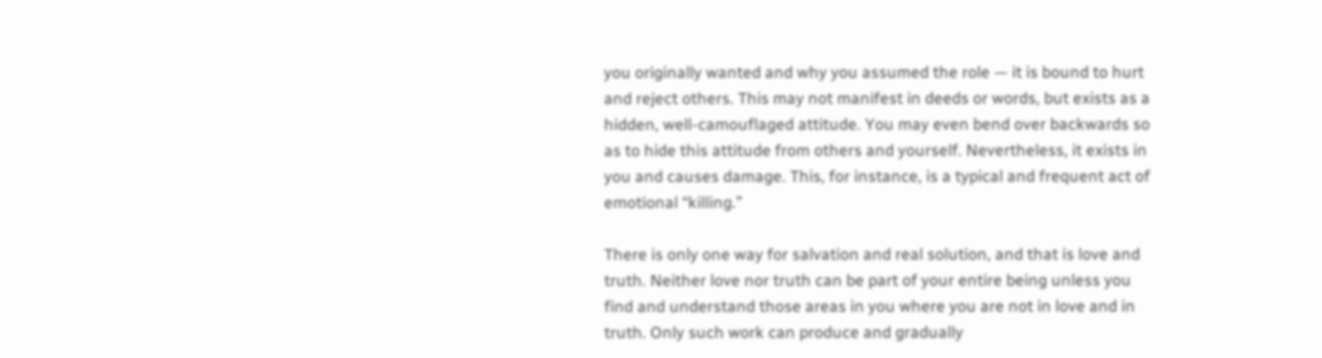you originally wanted and why you assumed the role — it is bound to hurt and reject others. This may not manifest in deeds or words, but exists as a hidden, well-camouflaged attitude. You may even bend over backwards so as to hide this attitude from others and yourself. Nevertheless, it exists in you and causes damage. This, for instance, is a typical and frequent act of emotional “killing.”

There is only one way for salvation and real solution, and that is love and truth. Neither love nor truth can be part of your entire being unless you find and understand those areas in you where you are not in love and in truth. Only such work can produce and gradually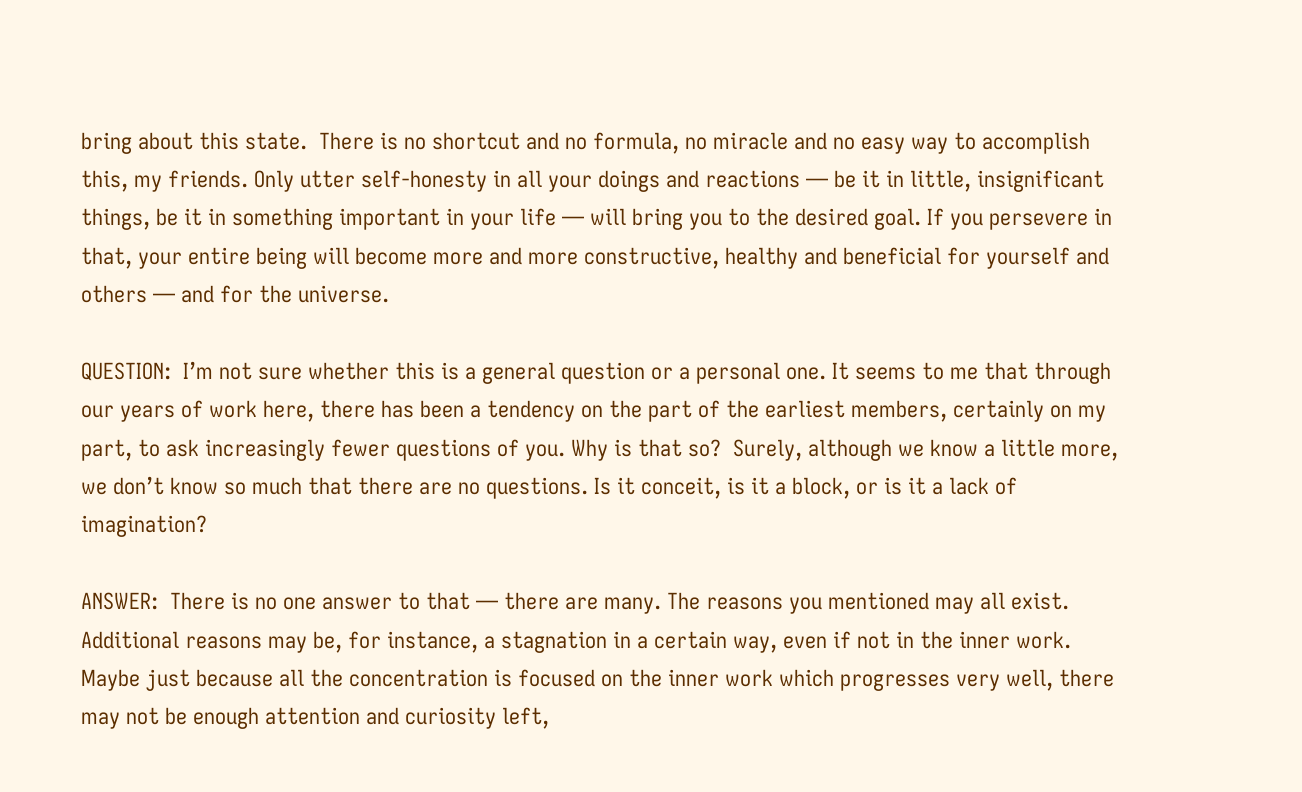bring about this state.  There is no shortcut and no formula, no miracle and no easy way to accomplish this, my friends. Only utter self-honesty in all your doings and reactions — be it in little, insignificant things, be it in something important in your life — will bring you to the desired goal. If you persevere in that, your entire being will become more and more constructive, healthy and beneficial for yourself and others — and for the universe.

QUESTION:  I’m not sure whether this is a general question or a personal one. It seems to me that through our years of work here, there has been a tendency on the part of the earliest members, certainly on my part, to ask increasingly fewer questions of you. Why is that so?  Surely, although we know a little more, we don’t know so much that there are no questions. Is it conceit, is it a block, or is it a lack of imagination?

ANSWER:  There is no one answer to that — there are many. The reasons you mentioned may all exist. Additional reasons may be, for instance, a stagnation in a certain way, even if not in the inner work. Maybe just because all the concentration is focused on the inner work which progresses very well, there may not be enough attention and curiosity left,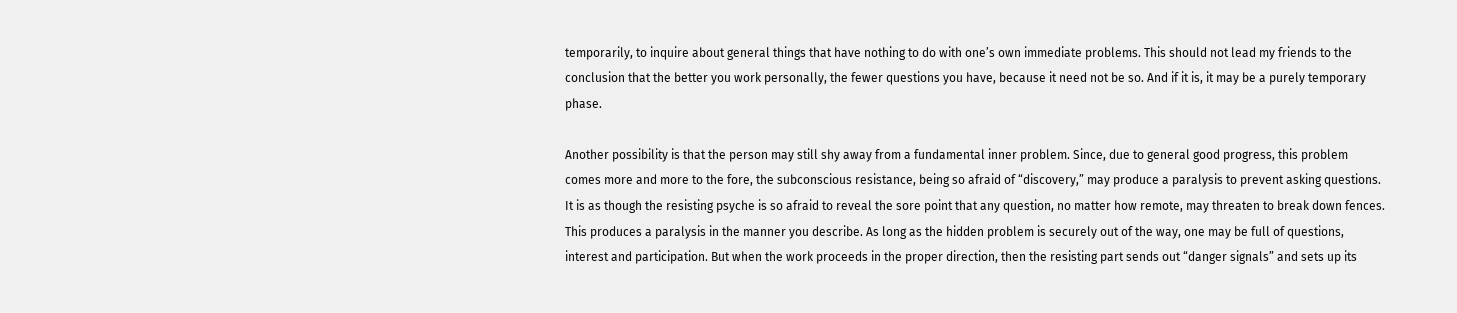temporarily, to inquire about general things that have nothing to do with one’s own immediate problems. This should not lead my friends to the conclusion that the better you work personally, the fewer questions you have, because it need not be so. And if it is, it may be a purely temporary phase.

Another possibility is that the person may still shy away from a fundamental inner problem. Since, due to general good progress, this problem comes more and more to the fore, the subconscious resistance, being so afraid of “discovery,” may produce a paralysis to prevent asking questions. It is as though the resisting psyche is so afraid to reveal the sore point that any question, no matter how remote, may threaten to break down fences. This produces a paralysis in the manner you describe. As long as the hidden problem is securely out of the way, one may be full of questions, interest and participation. But when the work proceeds in the proper direction, then the resisting part sends out “danger signals” and sets up its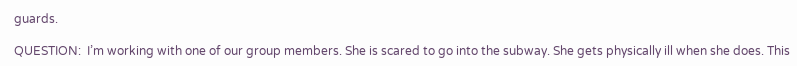guards.

QUESTION:  I’m working with one of our group members. She is scared to go into the subway. She gets physically ill when she does. This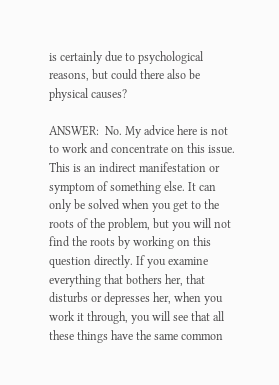is certainly due to psychological reasons, but could there also be physical causes?

ANSWER:  No. My advice here is not to work and concentrate on this issue. This is an indirect manifestation or symptom of something else. It can only be solved when you get to the roots of the problem, but you will not find the roots by working on this question directly. If you examine everything that bothers her, that disturbs or depresses her, when you work it through, you will see that all these things have the same common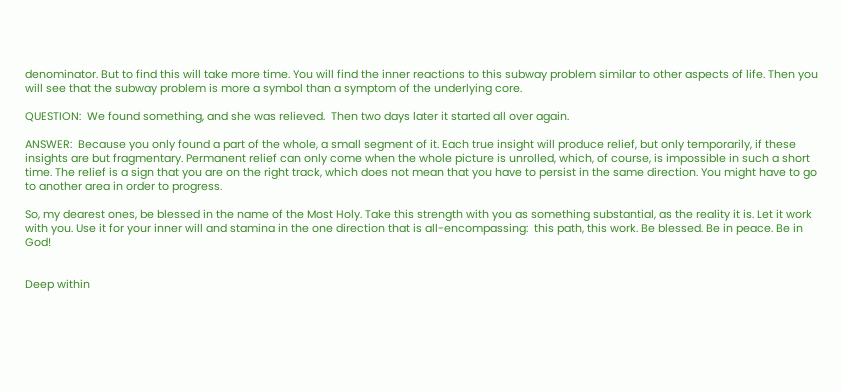denominator. But to find this will take more time. You will find the inner reactions to this subway problem similar to other aspects of life. Then you will see that the subway problem is more a symbol than a symptom of the underlying core.

QUESTION:  We found something, and she was relieved.  Then two days later it started all over again.

ANSWER:  Because you only found a part of the whole, a small segment of it. Each true insight will produce relief, but only temporarily, if these insights are but fragmentary. Permanent relief can only come when the whole picture is unrolled, which, of course, is impossible in such a short time. The relief is a sign that you are on the right track, which does not mean that you have to persist in the same direction. You might have to go to another area in order to progress.

So, my dearest ones, be blessed in the name of the Most Holy. Take this strength with you as something substantial, as the reality it is. Let it work with you. Use it for your inner will and stamina in the one direction that is all-encompassing:  this path, this work. Be blessed. Be in peace. Be in God!


Deep within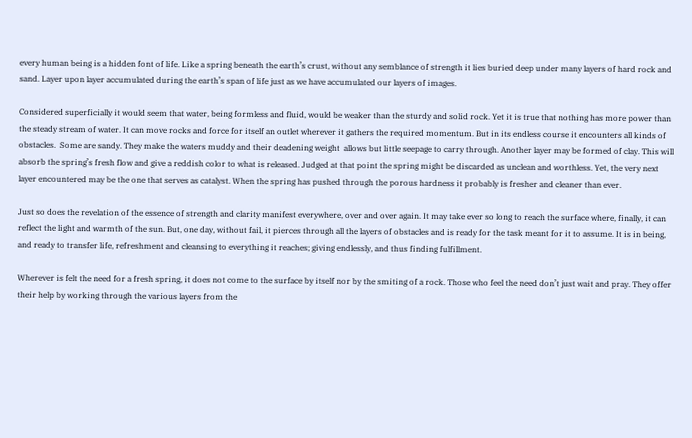every human being is a hidden font of life. Like a spring beneath the earth’s crust, without any semblance of strength it lies buried deep under many layers of hard rock and sand. Layer upon layer accumulated during the earth’s span of life just as we have accumulated our layers of images.

Considered superficially it would seem that water, being formless and fluid, would be weaker than the sturdy and solid rock. Yet it is true that nothing has more power than the steady stream of water. It can move rocks and force for itself an outlet wherever it gathers the required momentum. But in its endless course it encounters all kinds of obstacles.  Some are sandy. They make the waters muddy and their deadening weight  allows but little seepage to carry through. Another layer may be formed of clay. This will absorb the spring’s fresh flow and give a reddish color to what is released. Judged at that point the spring might be discarded as unclean and worthless. Yet, the very next layer encountered may be the one that serves as catalyst. When the spring has pushed through the porous hardness it probably is fresher and cleaner than ever.

Just so does the revelation of the essence of strength and clarity manifest everywhere, over and over again. It may take ever so long to reach the surface where, finally, it can reflect the light and warmth of the sun. But, one day, without fail, it pierces through all the layers of obstacles and is ready for the task meant for it to assume. It is in being, and ready to transfer life, refreshment and cleansing to everything it reaches; giving endlessly, and thus finding fulfillment.

Wherever is felt the need for a fresh spring, it does not come to the surface by itself nor by the smiting of a rock. Those who feel the need don’t just wait and pray. They offer their help by working through the various layers from the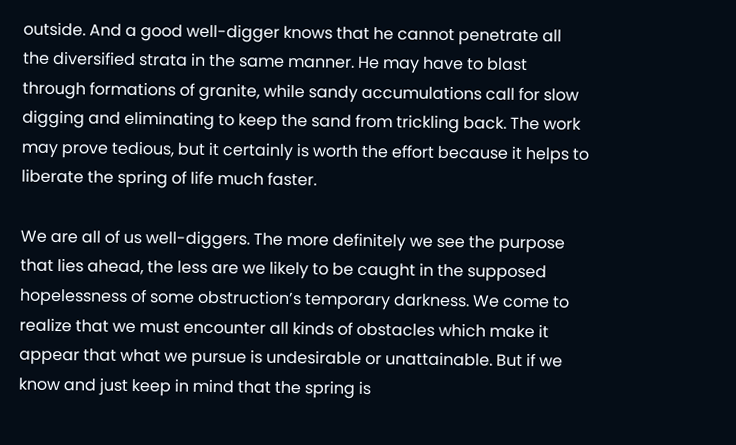outside. And a good well-digger knows that he cannot penetrate all the diversified strata in the same manner. He may have to blast through formations of granite, while sandy accumulations call for slow digging and eliminating to keep the sand from trickling back. The work may prove tedious, but it certainly is worth the effort because it helps to liberate the spring of life much faster.

We are all of us well-diggers. The more definitely we see the purpose that lies ahead, the less are we likely to be caught in the supposed hopelessness of some obstruction’s temporary darkness. We come to realize that we must encounter all kinds of obstacles which make it appear that what we pursue is undesirable or unattainable. But if we know and just keep in mind that the spring is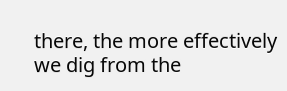there, the more effectively we dig from the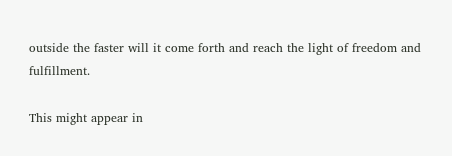outside the faster will it come forth and reach the light of freedom and fulfillment.

This might appear in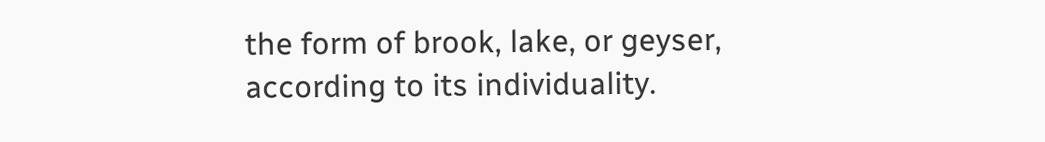the form of brook, lake, or geyser, according to its individuality.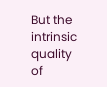But the intrinsic quality of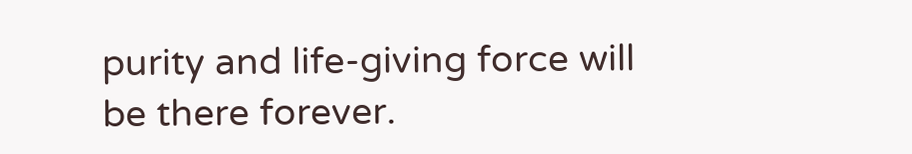purity and life-giving force will be there forever.